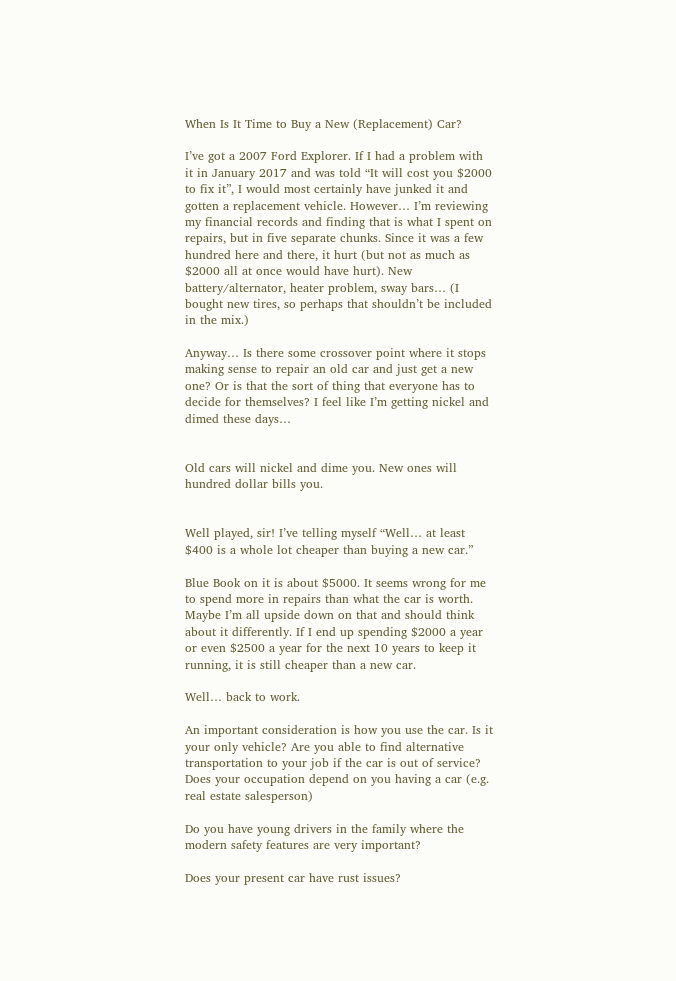When Is It Time to Buy a New (Replacement) Car?

I’ve got a 2007 Ford Explorer. If I had a problem with it in January 2017 and was told “It will cost you $2000 to fix it”, I would most certainly have junked it and gotten a replacement vehicle. However… I’m reviewing my financial records and finding that is what I spent on repairs, but in five separate chunks. Since it was a few hundred here and there, it hurt (but not as much as $2000 all at once would have hurt). New battery/alternator, heater problem, sway bars… (I bought new tires, so perhaps that shouldn’t be included in the mix.)

Anyway… Is there some crossover point where it stops making sense to repair an old car and just get a new one? Or is that the sort of thing that everyone has to decide for themselves? I feel like I’m getting nickel and dimed these days…


Old cars will nickel and dime you. New ones will hundred dollar bills you.


Well played, sir! I’ve telling myself “Well… at least $400 is a whole lot cheaper than buying a new car.”

Blue Book on it is about $5000. It seems wrong for me to spend more in repairs than what the car is worth. Maybe I’m all upside down on that and should think about it differently. If I end up spending $2000 a year or even $2500 a year for the next 10 years to keep it running, it is still cheaper than a new car.

Well… back to work.

An important consideration is how you use the car. Is it your only vehicle? Are you able to find alternative transportation to your job if the car is out of service? Does your occupation depend on you having a car (e.g. real estate salesperson)

Do you have young drivers in the family where the modern safety features are very important?

Does your present car have rust issues?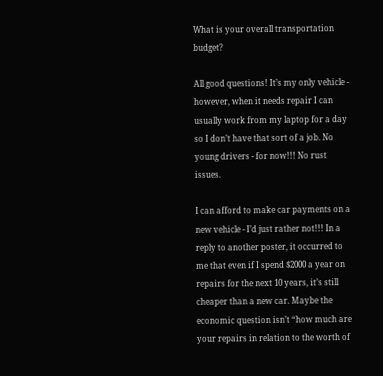What is your overall transportation budget?

All good questions! It’s my only vehicle - however, when it needs repair I can usually work from my laptop for a day so I don’t have that sort of a job. No young drivers - for now!!! No rust issues.

I can afford to make car payments on a new vehicle - I’d just rather not!!! In a reply to another poster, it occurred to me that even if I spend $2000 a year on repairs for the next 10 years, it’s still cheaper than a new car. Maybe the economic question isn’t “how much are your repairs in relation to the worth of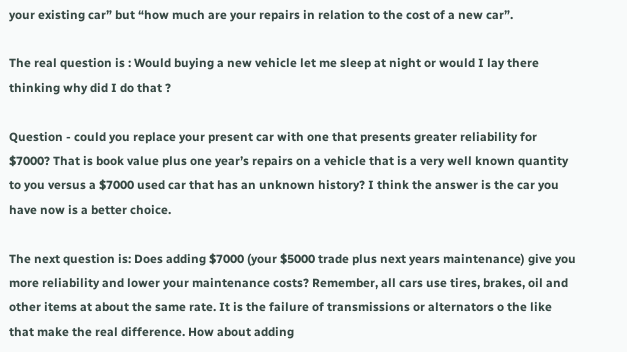your existing car” but “how much are your repairs in relation to the cost of a new car”.

The real question is : Would buying a new vehicle let me sleep at night or would I lay there thinking why did I do that ?

Question - could you replace your present car with one that presents greater reliability for $7000? That is book value plus one year’s repairs on a vehicle that is a very well known quantity to you versus a $7000 used car that has an unknown history? I think the answer is the car you have now is a better choice.

The next question is: Does adding $7000 (your $5000 trade plus next years maintenance) give you more reliability and lower your maintenance costs? Remember, all cars use tires, brakes, oil and other items at about the same rate. It is the failure of transmissions or alternators o the like that make the real difference. How about adding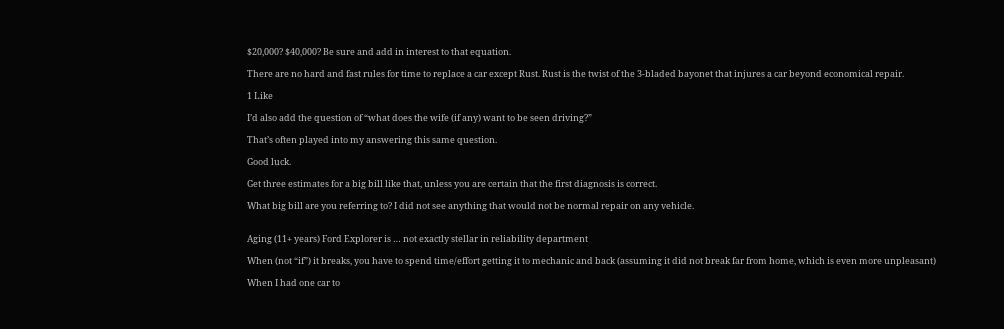$20,000? $40,000? Be sure and add in interest to that equation.

There are no hard and fast rules for time to replace a car except Rust. Rust is the twist of the 3-bladed bayonet that injures a car beyond economical repair.

1 Like

I’d also add the question of “what does the wife (if any) want to be seen driving?”

That’s often played into my answering this same question.

Good luck.

Get three estimates for a big bill like that, unless you are certain that the first diagnosis is correct.

What big bill are you referring to? I did not see anything that would not be normal repair on any vehicle.


Aging (11+ years) Ford Explorer is … not exactly stellar in reliability department

When (not “if”) it breaks, you have to spend time/effort getting it to mechanic and back (assuming it did not break far from home, which is even more unpleasant)

When I had one car to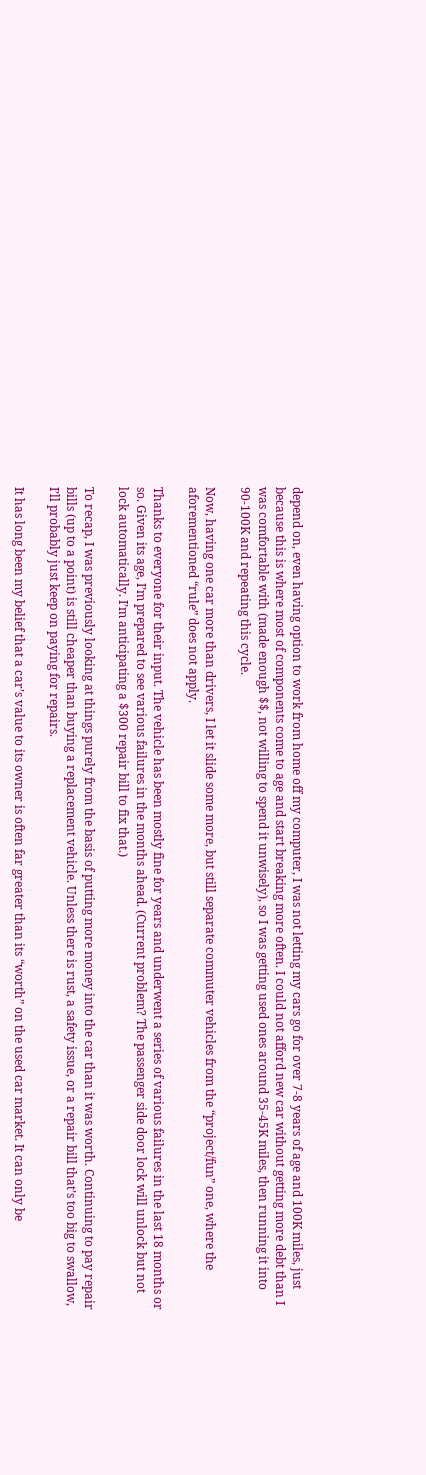depend on, even having option to work from home off my computer, I was not letting my cars go for over 7-8 years of age and 100K miles, just because this is where most of components come to age and start breaking more often. I could not afford new car without getting more debt than I was comfortable with (made enough $$, not willing to spend it unwisely), so I was getting used ones around 35-45K miles, then running it into 90-100K and repeating this cycle.

Now, having one car more than drivers, I let it slide some more, but still separate commuter vehicles from the “project/fun” one, where the aforementioned “rule” does not apply.

Thanks to everyone for their input. The vehicle has been mostly fine for years and underwent a series of various failures in the last 18 months or so. Given its age, I’m prepared to see various failures in the months ahead. (Current problem? The passenger side door lock will unlock but not lock automatically. I’m anticipating a $300 repair bill to fix that.)

To recap, I was previously looking at things purely from the basis of putting more money into the car than it was worth. Continuing to pay repair bills (up to a point) is still cheaper than buying a replacement vehicle. Unless there is rust, a safety issue, or a repair bill that’s too big to swallow, I’ll probably just keep on paying for repairs.

It has long been my belief that a car’s value to its owner is often far greater than its “worth” on the used car market. It can only be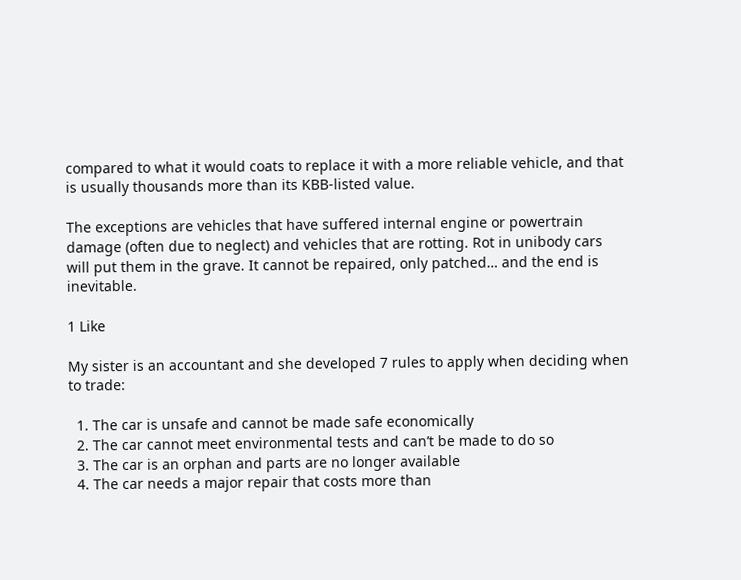compared to what it would coats to replace it with a more reliable vehicle, and that is usually thousands more than its KBB-listed value.

The exceptions are vehicles that have suffered internal engine or powertrain damage (often due to neglect) and vehicles that are rotting. Rot in unibody cars will put them in the grave. It cannot be repaired, only patched… and the end is inevitable.

1 Like

My sister is an accountant and she developed 7 rules to apply when deciding when to trade:

  1. The car is unsafe and cannot be made safe economically
  2. The car cannot meet environmental tests and can’t be made to do so
  3. The car is an orphan and parts are no longer available
  4. The car needs a major repair that costs more than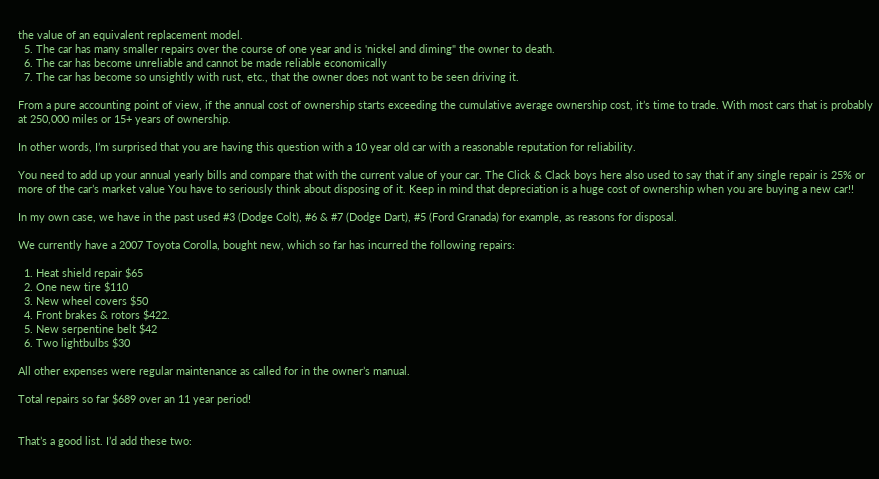the value of an equivalent replacement model.
  5. The car has many smaller repairs over the course of one year and is 'nickel and diming" the owner to death.
  6. The car has become unreliable and cannot be made reliable economically
  7. The car has become so unsightly with rust, etc., that the owner does not want to be seen driving it.

From a pure accounting point of view, if the annual cost of ownership starts exceeding the cumulative average ownership cost, it’s time to trade. With most cars that is probably at 250,000 miles or 15+ years of ownership.

In other words, I’m surprised that you are having this question with a 10 year old car with a reasonable reputation for reliability.

You need to add up your annual yearly bills and compare that with the current value of your car. The Click & Clack boys here also used to say that if any single repair is 25% or more of the car’s market value You have to seriously think about disposing of it. Keep in mind that depreciation is a huge cost of ownership when you are buying a new car!!

In my own case, we have in the past used #3 (Dodge Colt), #6 & #7 (Dodge Dart), #5 (Ford Granada) for example, as reasons for disposal.

We currently have a 2007 Toyota Corolla, bought new, which so far has incurred the following repairs:

  1. Heat shield repair $65
  2. One new tire $110
  3. New wheel covers $50
  4. Front brakes & rotors $422.
  5. New serpentine belt $42
  6. Two lightbulbs $30

All other expenses were regular maintenance as called for in the owner’s manual.

Total repairs so far $689 over an 11 year period!


That’s a good list. I’d add these two: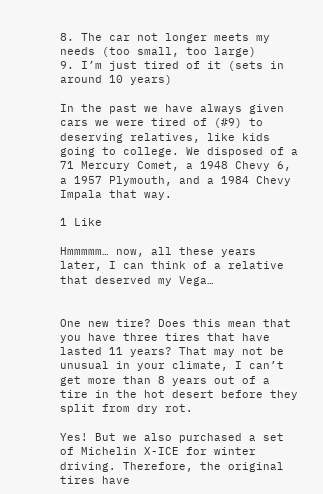8. The car not longer meets my needs (too small, too large)
9. I’m just tired of it (sets in around 10 years)

In the past we have always given cars we were tired of (#9) to deserving relatives, like kids going to college. We disposed of a 71 Mercury Comet, a 1948 Chevy 6, a 1957 Plymouth, and a 1984 Chevy Impala that way.

1 Like

Hmmmmm… now, all these years later, I can think of a relative that deserved my Vega…


One new tire? Does this mean that you have three tires that have lasted 11 years? That may not be unusual in your climate, I can’t get more than 8 years out of a tire in the hot desert before they split from dry rot.

Yes! But we also purchased a set of Michelin X-ICE for winter driving. Therefore, the original tires have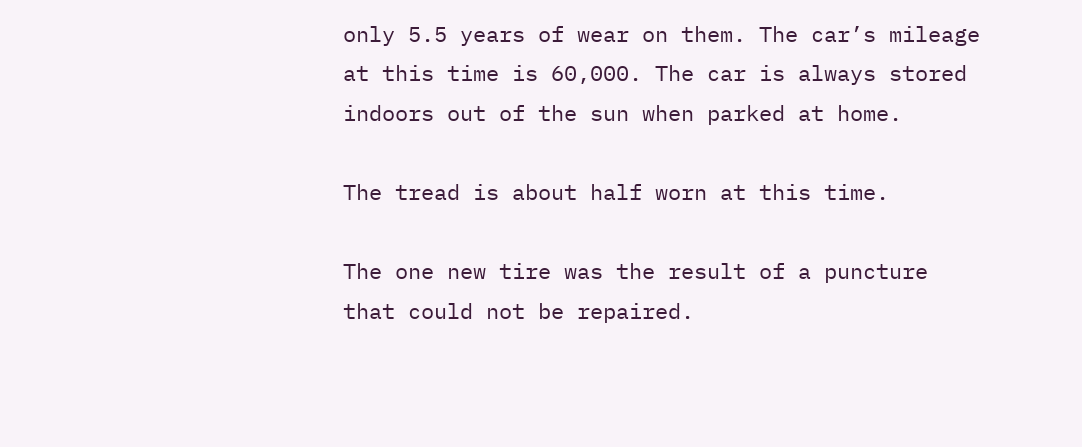only 5.5 years of wear on them. The car’s mileage at this time is 60,000. The car is always stored indoors out of the sun when parked at home.

The tread is about half worn at this time.

The one new tire was the result of a puncture that could not be repaired.